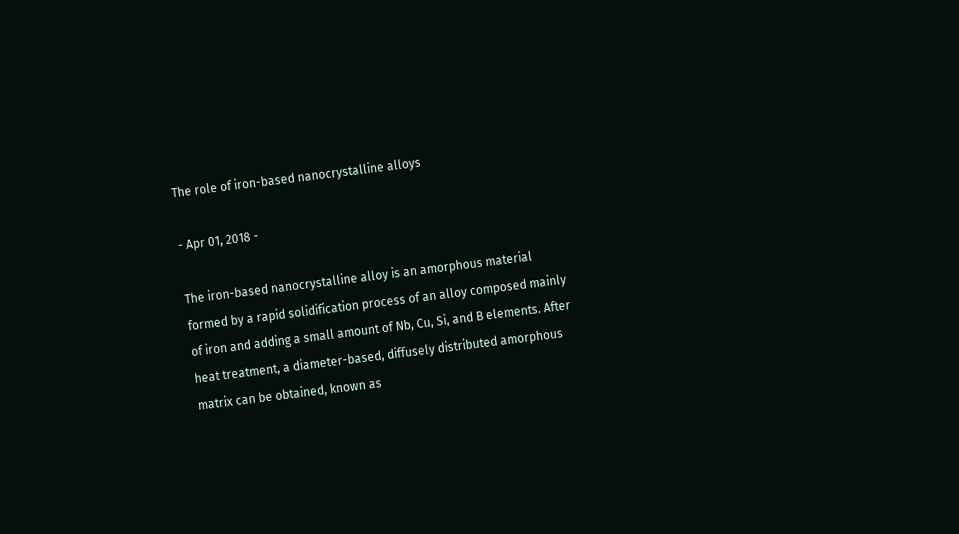The role of iron-based nanocrystalline alloys

- Apr 01, 2018 -

The iron-based nanocrystalline alloy is an amorphous material formed by a rapid solidification process of an alloy composed mainly of iron and adding a small amount of Nb, Cu, Si, and B elements. After heat treatment, a diameter-based, diffusely distributed amorphous matrix can be obtained, known as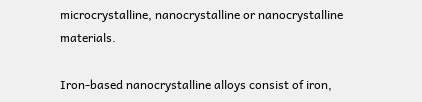microcrystalline, nanocrystalline or nanocrystalline materials.

Iron-based nanocrystalline alloys consist of iron,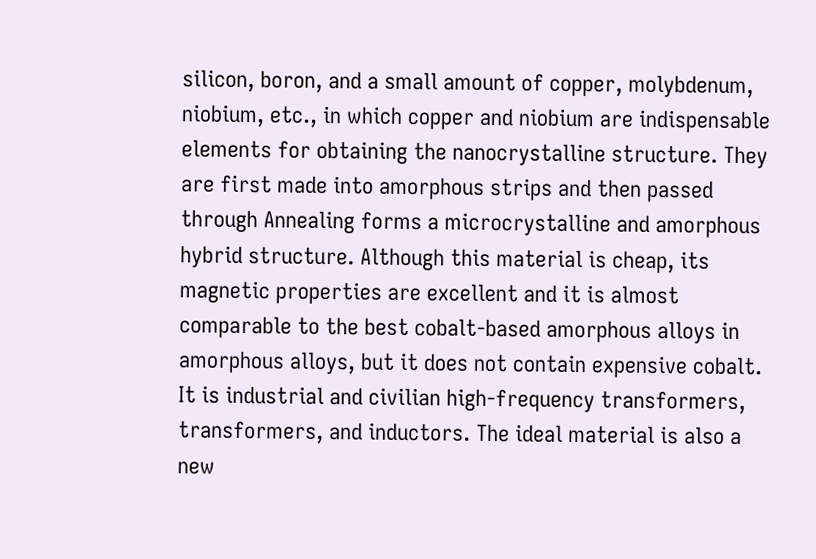silicon, boron, and a small amount of copper, molybdenum, niobium, etc., in which copper and niobium are indispensable elements for obtaining the nanocrystalline structure. They are first made into amorphous strips and then passed through Annealing forms a microcrystalline and amorphous hybrid structure. Although this material is cheap, its magnetic properties are excellent and it is almost comparable to the best cobalt-based amorphous alloys in amorphous alloys, but it does not contain expensive cobalt. It is industrial and civilian high-frequency transformers, transformers, and inductors. The ideal material is also a new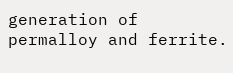generation of permalloy and ferrite.